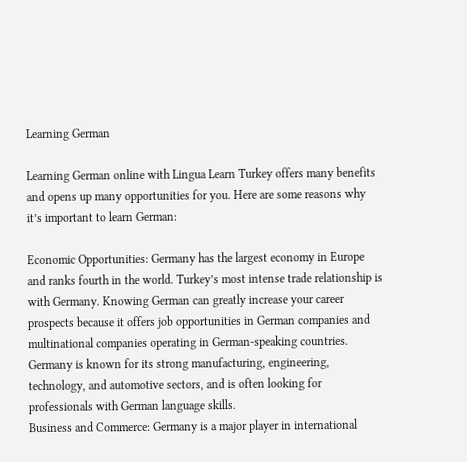Learning German

Learning German online with Lingua Learn Turkey offers many benefits and opens up many opportunities for you. Here are some reasons why it’s important to learn German:

Economic Opportunities: Germany has the largest economy in Europe and ranks fourth in the world. Turkey’s most intense trade relationship is with Germany. Knowing German can greatly increase your career prospects because it offers job opportunities in German companies and multinational companies operating in German-speaking countries. Germany is known for its strong manufacturing, engineering, technology, and automotive sectors, and is often looking for professionals with German language skills.
Business and Commerce: Germany is a major player in international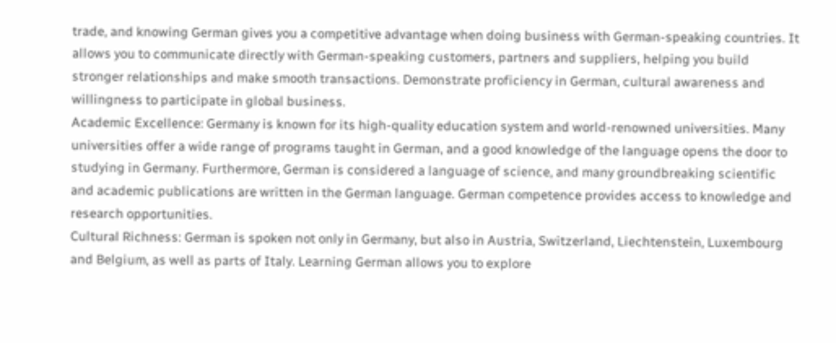trade, and knowing German gives you a competitive advantage when doing business with German-speaking countries. It allows you to communicate directly with German-speaking customers, partners and suppliers, helping you build stronger relationships and make smooth transactions. Demonstrate proficiency in German, cultural awareness and willingness to participate in global business.
Academic Excellence: Germany is known for its high-quality education system and world-renowned universities. Many universities offer a wide range of programs taught in German, and a good knowledge of the language opens the door to studying in Germany. Furthermore, German is considered a language of science, and many groundbreaking scientific and academic publications are written in the German language. German competence provides access to knowledge and research opportunities.
Cultural Richness: German is spoken not only in Germany, but also in Austria, Switzerland, Liechtenstein, Luxembourg and Belgium, as well as parts of Italy. Learning German allows you to explore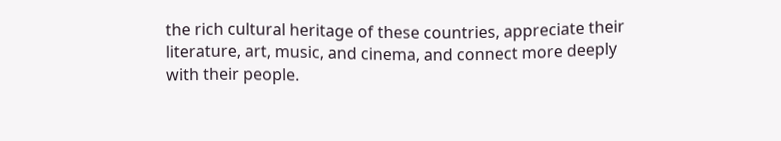the rich cultural heritage of these countries, appreciate their literature, art, music, and cinema, and connect more deeply with their people.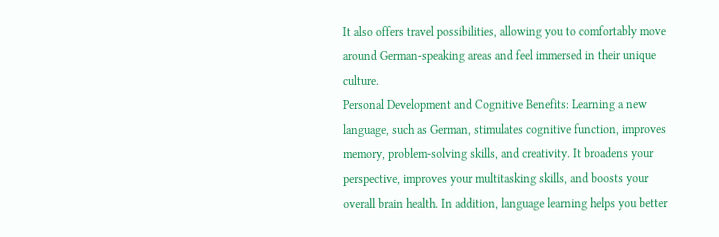It also offers travel possibilities, allowing you to comfortably move around German-speaking areas and feel immersed in their unique culture.
Personal Development and Cognitive Benefits: Learning a new language, such as German, stimulates cognitive function, improves memory, problem-solving skills, and creativity. It broadens your perspective, improves your multitasking skills, and boosts your overall brain health. In addition, language learning helps you better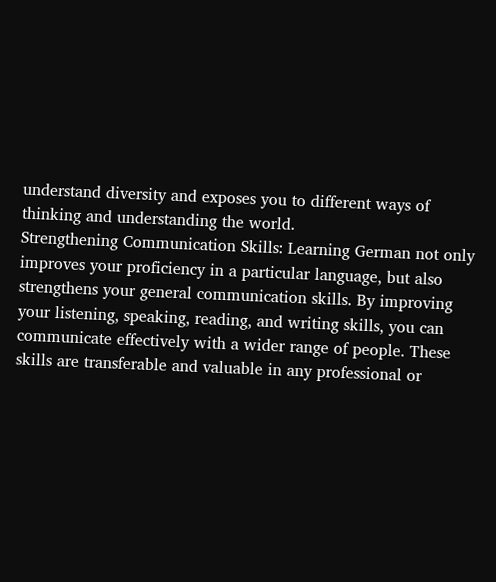understand diversity and exposes you to different ways of thinking and understanding the world.
Strengthening Communication Skills: Learning German not only improves your proficiency in a particular language, but also strengthens your general communication skills. By improving your listening, speaking, reading, and writing skills, you can communicate effectively with a wider range of people. These skills are transferable and valuable in any professional or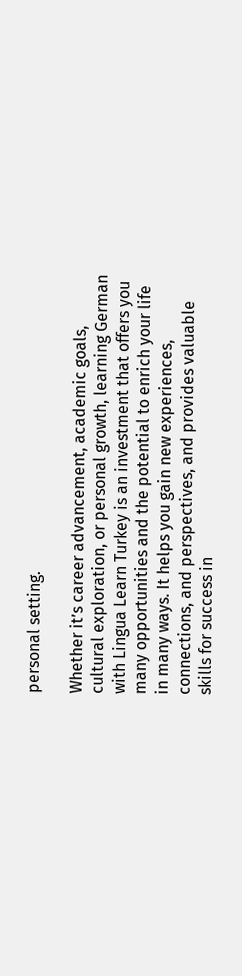personal setting.

Whether it’s career advancement, academic goals, cultural exploration, or personal growth, learning German with Lingua Learn Turkey is an investment that offers you many opportunities and the potential to enrich your life in many ways. It helps you gain new experiences, connections, and perspectives, and provides valuable skills for success in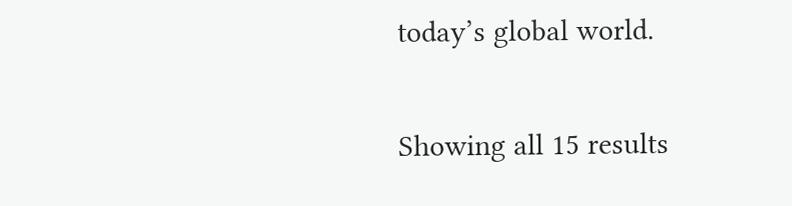today’s global world.

Showing all 15 results